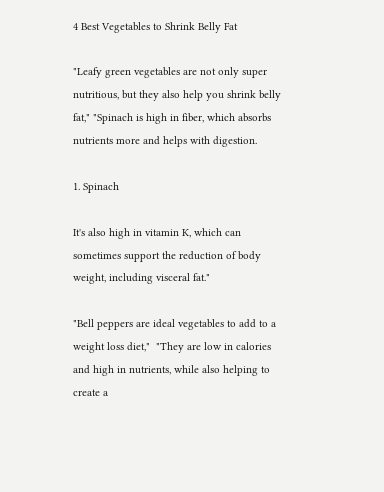4 Best Vegetables to Shrink Belly Fat

"Leafy green vegetables are not only super nutritious, but they also help you shrink belly fat," "Spinach is high in fiber, which absorbs nutrients more and helps with digestion.

1. Spinach

It's also high in vitamin K, which can sometimes support the reduction of body weight, including visceral fat."

"Bell peppers are ideal vegetables to add to a weight loss diet,"  "They are low in calories and high in nutrients, while also helping to create a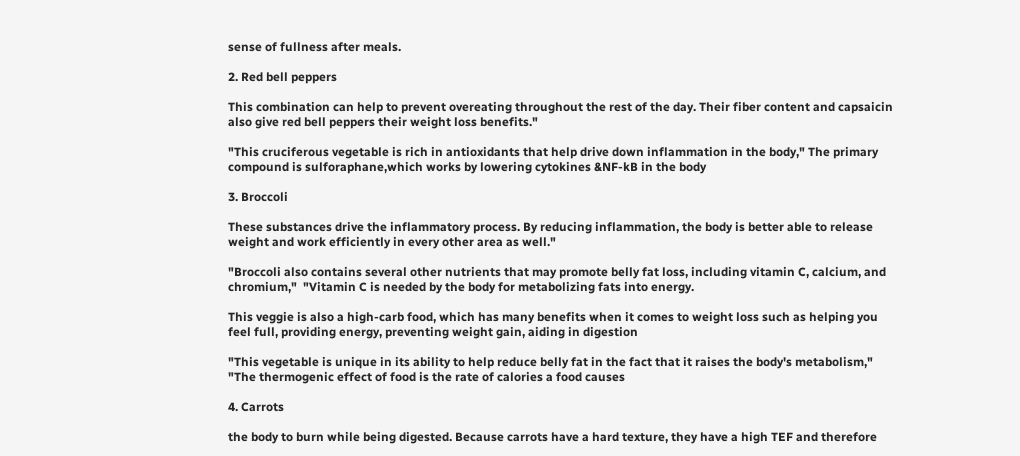sense of fullness after meals.

2. Red bell peppers

This combination can help to prevent overeating throughout the rest of the day. Their fiber content and capsaicin also give red bell peppers their weight loss benefits."

"This cruciferous vegetable is rich in antioxidants that help drive down inflammation in the body," The primary compound is sulforaphane,which works by lowering cytokines &NF-kB in the body

3. Broccoli

These substances drive the inflammatory process. By reducing inflammation, the body is better able to release weight and work efficiently in every other area as well."

"Broccoli also contains several other nutrients that may promote belly fat loss, including vitamin C, calcium, and chromium,"  "Vitamin C is needed by the body for metabolizing fats into energy.

This veggie is also a high-carb food, which has many benefits when it comes to weight loss such as helping you feel full, providing energy, preventing weight gain, aiding in digestion

"This vegetable is unique in its ability to help reduce belly fat in the fact that it raises the body's metabolism," "The thermogenic effect of food is the rate of calories a food causes

4. Carrots

the body to burn while being digested. Because carrots have a hard texture, they have a high TEF and therefore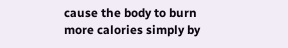cause the body to burn more calories simply by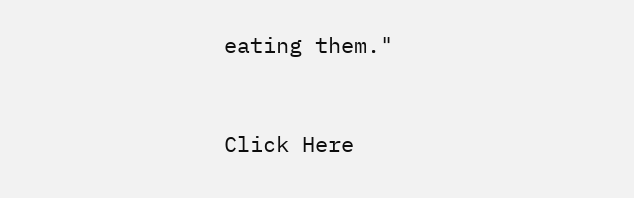eating them."


Click Here